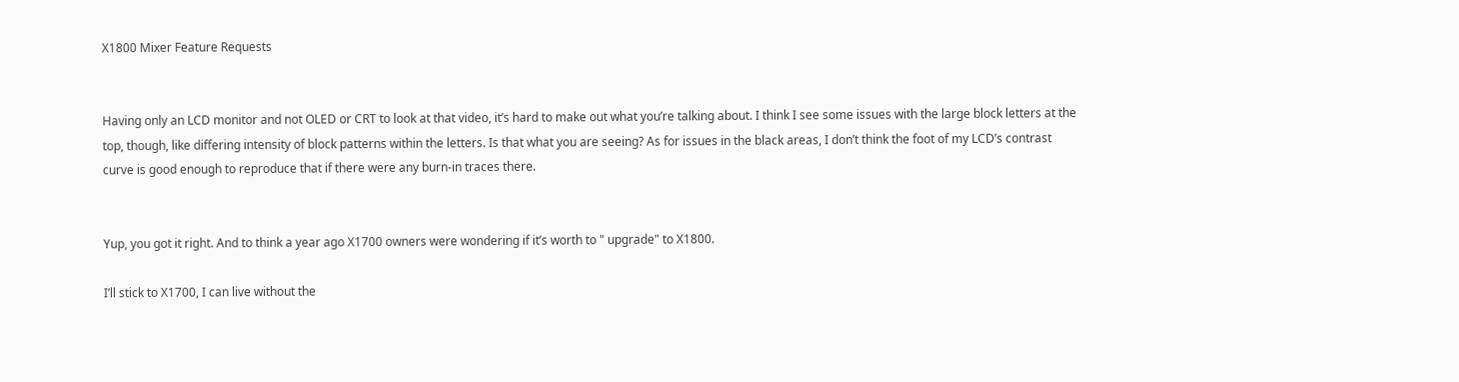X1800 Mixer Feature Requests


Having only an LCD monitor and not OLED or CRT to look at that video, it’s hard to make out what you’re talking about. I think I see some issues with the large block letters at the top, though, like differing intensity of block patterns within the letters. Is that what you are seeing? As for issues in the black areas, I don’t think the foot of my LCD’s contrast curve is good enough to reproduce that if there were any burn-in traces there.


Yup, you got it right. And to think a year ago X1700 owners were wondering if it’s worth to " upgrade" to X1800.

I’ll stick to X1700, I can live without the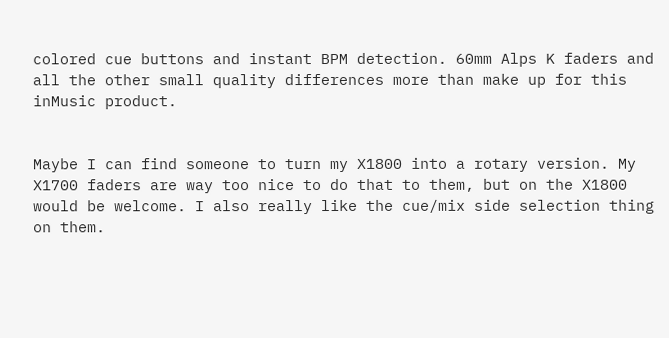colored cue buttons and instant BPM detection. 60mm Alps K faders and all the other small quality differences more than make up for this inMusic product.


Maybe I can find someone to turn my X1800 into a rotary version. My X1700 faders are way too nice to do that to them, but on the X1800 would be welcome. I also really like the cue/mix side selection thing on them.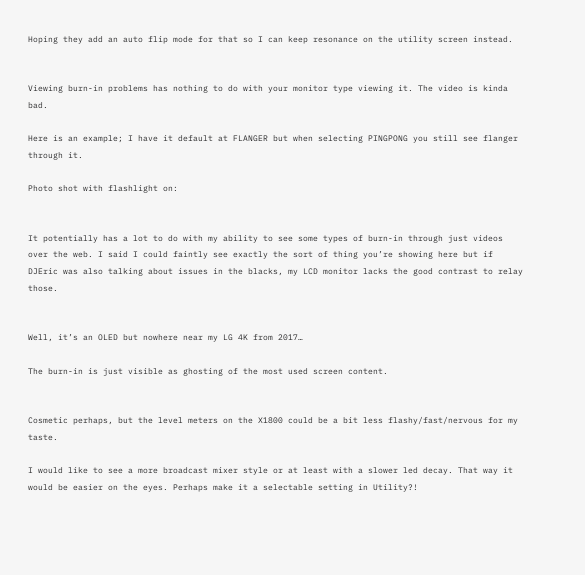Hoping they add an auto flip mode for that so I can keep resonance on the utility screen instead.


Viewing burn-in problems has nothing to do with your monitor type viewing it. The video is kinda bad.

Here is an example; I have it default at FLANGER but when selecting PINGPONG you still see flanger through it.

Photo shot with flashlight on:


It potentially has a lot to do with my ability to see some types of burn-in through just videos over the web. I said I could faintly see exactly the sort of thing you’re showing here but if DJEric was also talking about issues in the blacks, my LCD monitor lacks the good contrast to relay those.


Well, it’s an OLED but nowhere near my LG 4K from 2017…

The burn-in is just visible as ghosting of the most used screen content.


Cosmetic perhaps, but the level meters on the X1800 could be a bit less flashy/fast/nervous for my taste.

I would like to see a more broadcast mixer style or at least with a slower led decay. That way it would be easier on the eyes. Perhaps make it a selectable setting in Utility?!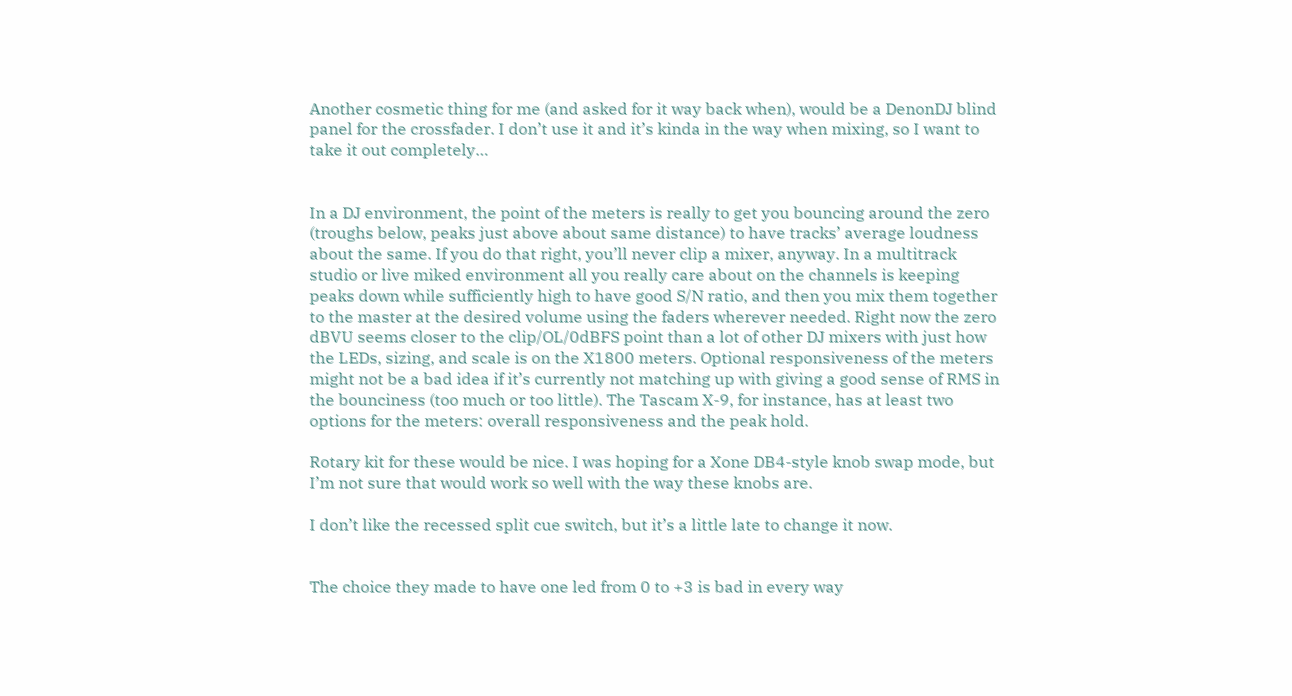Another cosmetic thing for me (and asked for it way back when), would be a DenonDJ blind panel for the crossfader. I don’t use it and it’s kinda in the way when mixing, so I want to take it out completely…


In a DJ environment, the point of the meters is really to get you bouncing around the zero (troughs below, peaks just above about same distance) to have tracks’ average loudness about the same. If you do that right, you’ll never clip a mixer, anyway. In a multitrack studio or live miked environment all you really care about on the channels is keeping peaks down while sufficiently high to have good S/N ratio, and then you mix them together to the master at the desired volume using the faders wherever needed. Right now the zero dBVU seems closer to the clip/OL/0dBFS point than a lot of other DJ mixers with just how the LEDs, sizing, and scale is on the X1800 meters. Optional responsiveness of the meters might not be a bad idea if it’s currently not matching up with giving a good sense of RMS in the bounciness (too much or too little). The Tascam X-9, for instance, has at least two options for the meters: overall responsiveness and the peak hold.

Rotary kit for these would be nice. I was hoping for a Xone DB4-style knob swap mode, but I’m not sure that would work so well with the way these knobs are.

I don’t like the recessed split cue switch, but it’s a little late to change it now.


The choice they made to have one led from 0 to +3 is bad in every way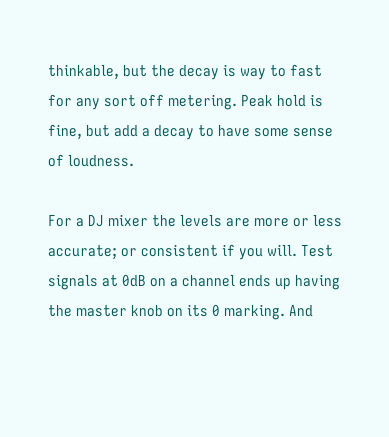thinkable, but the decay is way to fast for any sort off metering. Peak hold is fine, but add a decay to have some sense of loudness.

For a DJ mixer the levels are more or less accurate; or consistent if you will. Test signals at 0dB on a channel ends up having the master knob on its 0 marking. And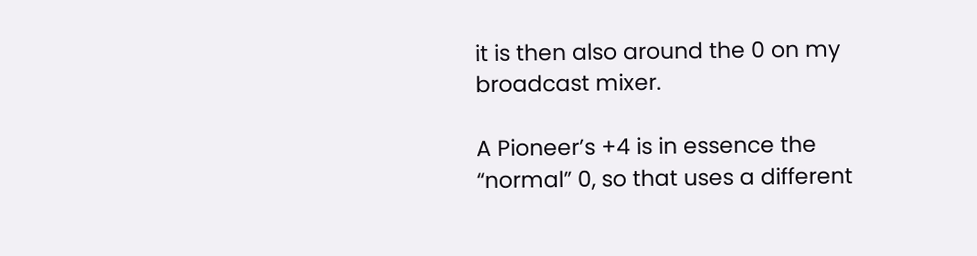it is then also around the 0 on my broadcast mixer.

A Pioneer’s +4 is in essence the “normal” 0, so that uses a different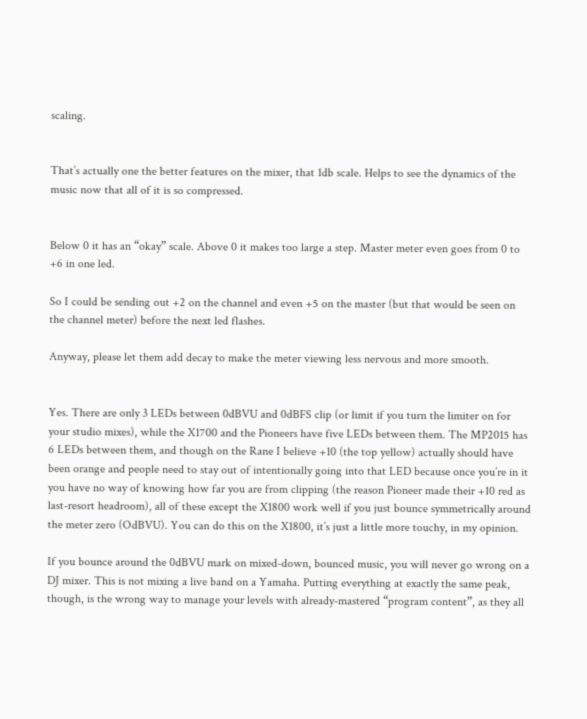scaling.


That’s actually one the better features on the mixer, that 1db scale. Helps to see the dynamics of the music now that all of it is so compressed.


Below 0 it has an “okay” scale. Above 0 it makes too large a step. Master meter even goes from 0 to +6 in one led.

So I could be sending out +2 on the channel and even +5 on the master (but that would be seen on the channel meter) before the next led flashes.

Anyway, please let them add decay to make the meter viewing less nervous and more smooth.


Yes. There are only 3 LEDs between 0dBVU and 0dBFS clip (or limit if you turn the limiter on for your studio mixes), while the X1700 and the Pioneers have five LEDs between them. The MP2015 has 6 LEDs between them, and though on the Rane I believe +10 (the top yellow) actually should have been orange and people need to stay out of intentionally going into that LED because once you’re in it you have no way of knowing how far you are from clipping (the reason Pioneer made their +10 red as last-resort headroom), all of these except the X1800 work well if you just bounce symmetrically around the meter zero (OdBVU). You can do this on the X1800, it’s just a little more touchy, in my opinion.

If you bounce around the 0dBVU mark on mixed-down, bounced music, you will never go wrong on a DJ mixer. This is not mixing a live band on a Yamaha. Putting everything at exactly the same peak, though, is the wrong way to manage your levels with already-mastered “program content”, as they all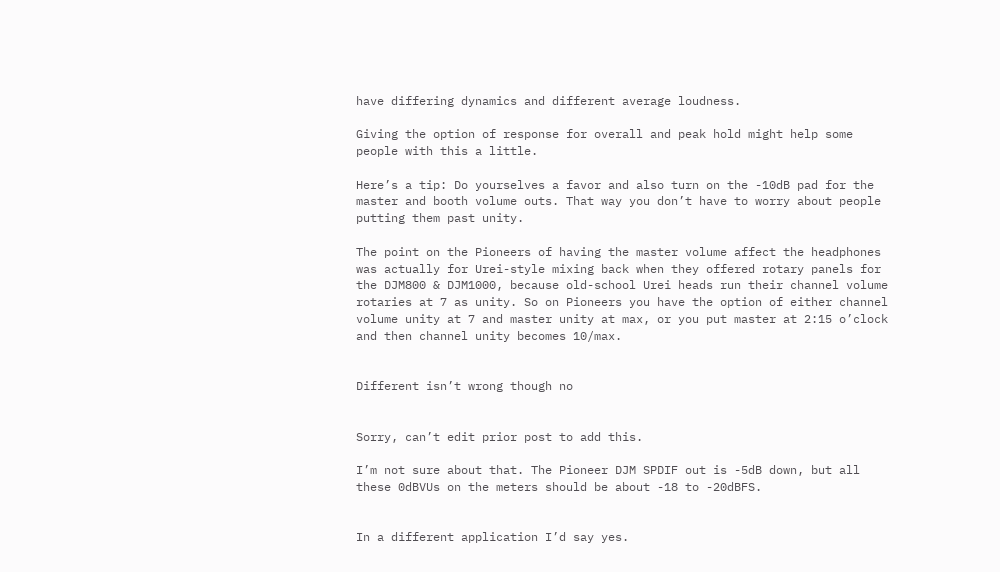have differing dynamics and different average loudness.

Giving the option of response for overall and peak hold might help some people with this a little.

Here’s a tip: Do yourselves a favor and also turn on the -10dB pad for the master and booth volume outs. That way you don’t have to worry about people putting them past unity.

The point on the Pioneers of having the master volume affect the headphones was actually for Urei-style mixing back when they offered rotary panels for the DJM800 & DJM1000, because old-school Urei heads run their channel volume rotaries at 7 as unity. So on Pioneers you have the option of either channel volume unity at 7 and master unity at max, or you put master at 2:15 o’clock and then channel unity becomes 10/max.


Different isn’t wrong though no


Sorry, can’t edit prior post to add this.

I’m not sure about that. The Pioneer DJM SPDIF out is -5dB down, but all these 0dBVUs on the meters should be about -18 to -20dBFS.


In a different application I’d say yes.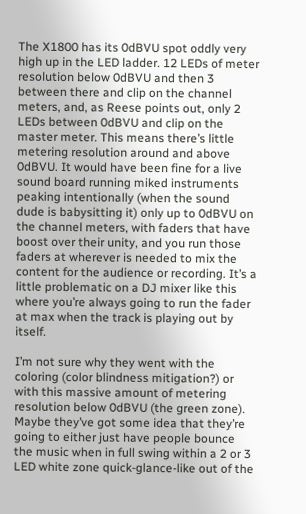The X1800 has its 0dBVU spot oddly very high up in the LED ladder. 12 LEDs of meter resolution below 0dBVU and then 3 between there and clip on the channel meters, and, as Reese points out, only 2 LEDs between 0dBVU and clip on the master meter. This means there’s little metering resolution around and above 0dBVU. It would have been fine for a live sound board running miked instruments peaking intentionally (when the sound dude is babysitting it) only up to 0dBVU on the channel meters, with faders that have boost over their unity, and you run those faders at wherever is needed to mix the content for the audience or recording. It’s a little problematic on a DJ mixer like this where you’re always going to run the fader at max when the track is playing out by itself.

I’m not sure why they went with the coloring (color blindness mitigation?) or with this massive amount of metering resolution below 0dBVU (the green zone). Maybe they’ve got some idea that they’re going to either just have people bounce the music when in full swing within a 2 or 3 LED white zone quick-glance-like out of the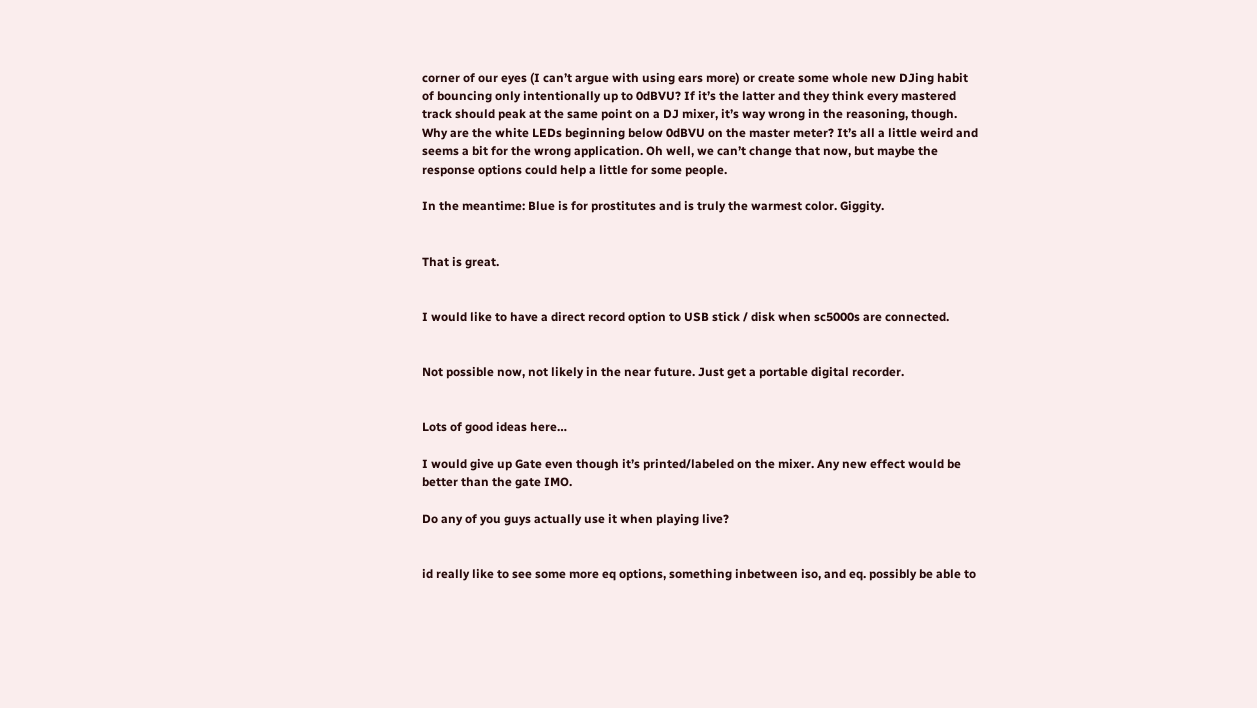corner of our eyes (I can’t argue with using ears more) or create some whole new DJing habit of bouncing only intentionally up to 0dBVU? If it’s the latter and they think every mastered track should peak at the same point on a DJ mixer, it’s way wrong in the reasoning, though. Why are the white LEDs beginning below 0dBVU on the master meter? It’s all a little weird and seems a bit for the wrong application. Oh well, we can’t change that now, but maybe the response options could help a little for some people.

In the meantime: Blue is for prostitutes and is truly the warmest color. Giggity.


That is great.


I would like to have a direct record option to USB stick / disk when sc5000s are connected.


Not possible now, not likely in the near future. Just get a portable digital recorder.


Lots of good ideas here…

I would give up Gate even though it’s printed/labeled on the mixer. Any new effect would be better than the gate IMO.

Do any of you guys actually use it when playing live?


id really like to see some more eq options, something inbetween iso, and eq. possibly be able to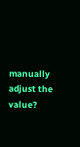manually adjust the value?